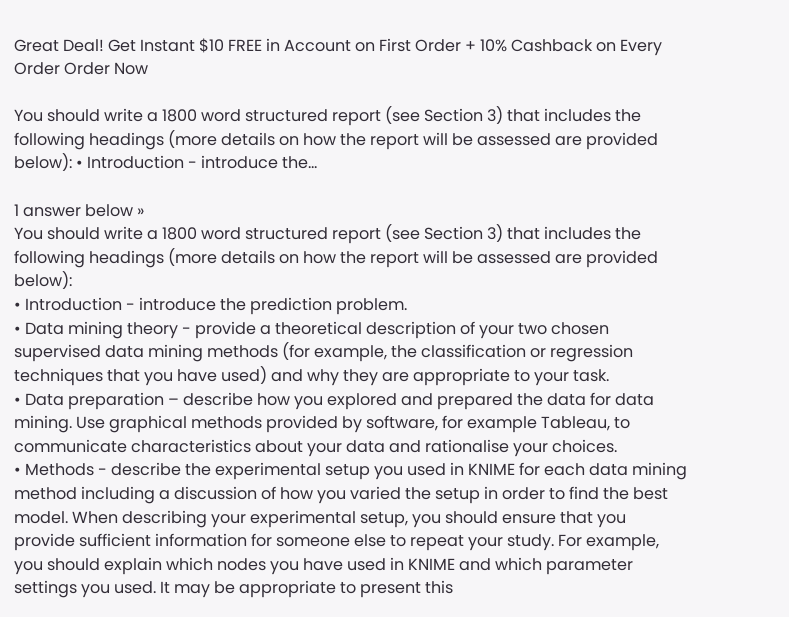Great Deal! Get Instant $10 FREE in Account on First Order + 10% Cashback on Every Order Order Now

You should write a 1800 word structured report (see Section 3) that includes the following headings (more details on how the report will be assessed are provided below): • Introduction - introduce the...

1 answer below »
You should write a 1800 word structured report (see Section 3) that includes the following headings (more details on how the report will be assessed are provided below):
• Introduction - introduce the prediction problem.
• Data mining theory - provide a theoretical description of your two chosen supervised data mining methods (for example, the classification or regression techniques that you have used) and why they are appropriate to your task.
• Data preparation – describe how you explored and prepared the data for data mining. Use graphical methods provided by software, for example Tableau, to communicate characteristics about your data and rationalise your choices.
• Methods - describe the experimental setup you used in KNIME for each data mining method including a discussion of how you varied the setup in order to find the best model. When describing your experimental setup, you should ensure that you provide sufficient information for someone else to repeat your study. For example, you should explain which nodes you have used in KNIME and which parameter settings you used. It may be appropriate to present this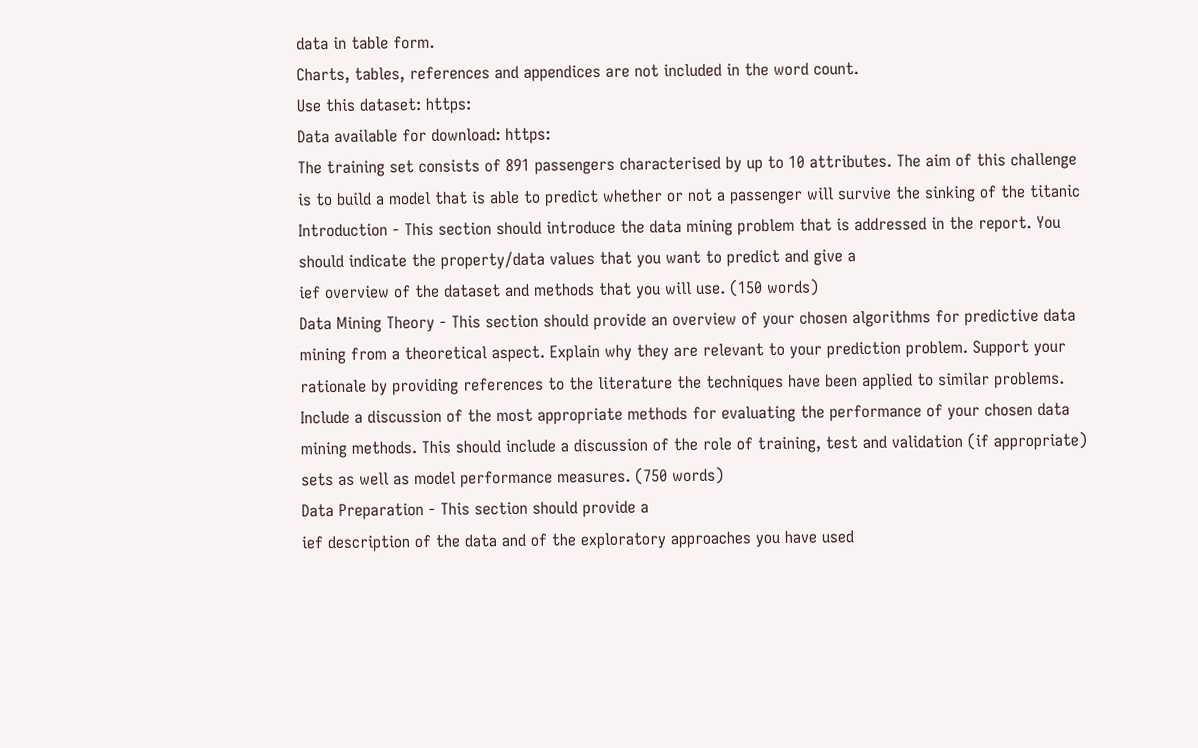data in table form.
Charts, tables, references and appendices are not included in the word count.
Use this dataset: https:
Data available for download: https:
The training set consists of 891 passengers characterised by up to 10 attributes. The aim of this challenge is to build a model that is able to predict whether or not a passenger will survive the sinking of the titanic
Introduction - This section should introduce the data mining problem that is addressed in the report. You should indicate the property/data values that you want to predict and give a
ief overview of the dataset and methods that you will use. (150 words)
Data Mining Theory - This section should provide an overview of your chosen algorithms for predictive data mining from a theoretical aspect. Explain why they are relevant to your prediction problem. Support your rationale by providing references to the literature the techniques have been applied to similar problems. Include a discussion of the most appropriate methods for evaluating the performance of your chosen data mining methods. This should include a discussion of the role of training, test and validation (if appropriate) sets as well as model performance measures. (750 words)
Data Preparation - This section should provide a
ief description of the data and of the exploratory approaches you have used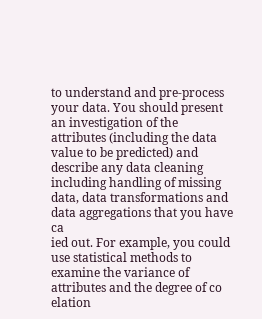to understand and pre-process your data. You should present an investigation of the attributes (including the data value to be predicted) and describe any data cleaning including handling of missing data, data transformations and data aggregations that you have ca
ied out. For example, you could use statistical methods to examine the variance of attributes and the degree of co
elation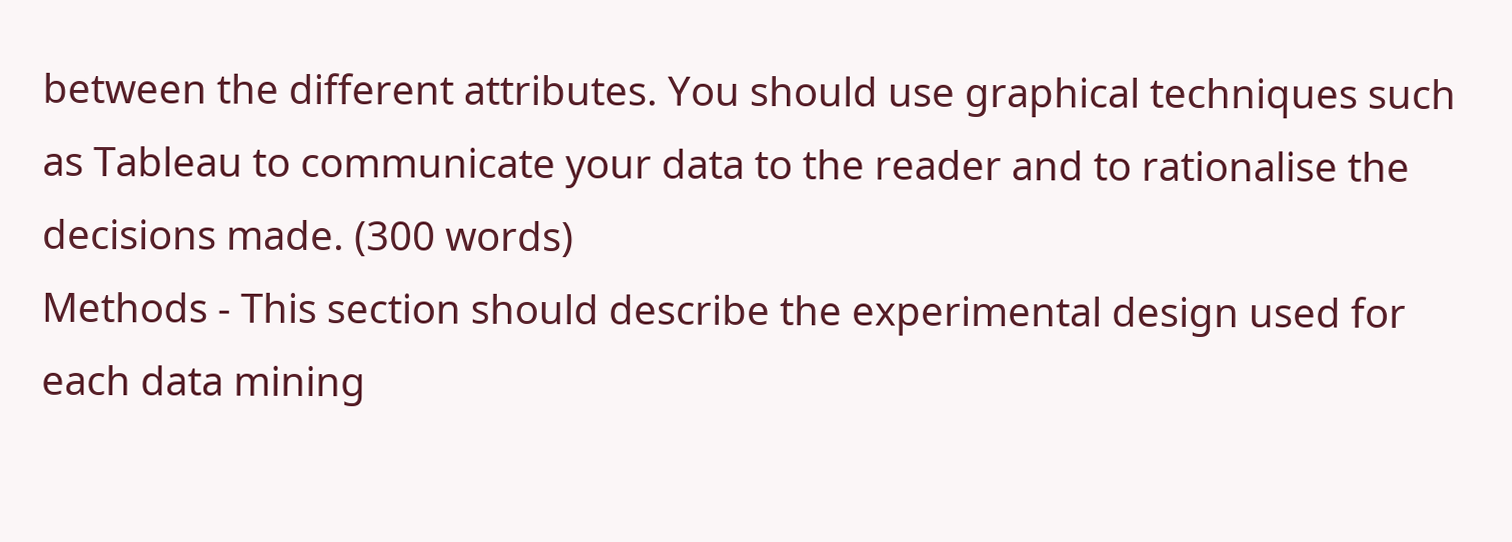between the different attributes. You should use graphical techniques such as Tableau to communicate your data to the reader and to rationalise the decisions made. (300 words)
Methods - This section should describe the experimental design used for each data mining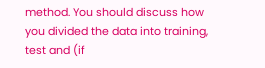method. You should discuss how you divided the data into training, test and (if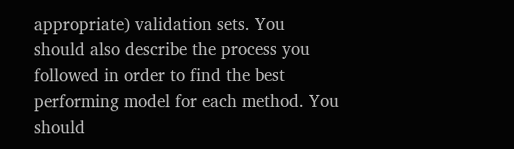appropriate) validation sets. You should also describe the process you followed in order to find the best performing model for each method. You should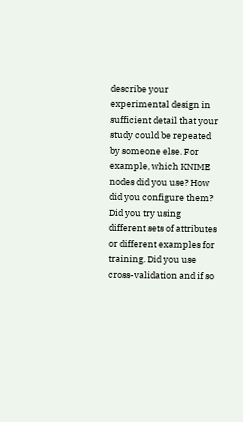describe your experimental design in sufficient detail that your study could be repeated by someone else. For example, which KNIME nodes did you use? How did you configure them? Did you try using different sets of attributes or different examples for training. Did you use cross-validation and if so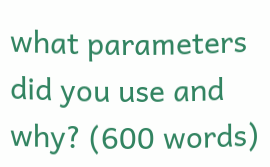what parameters did you use and why? (600 words)